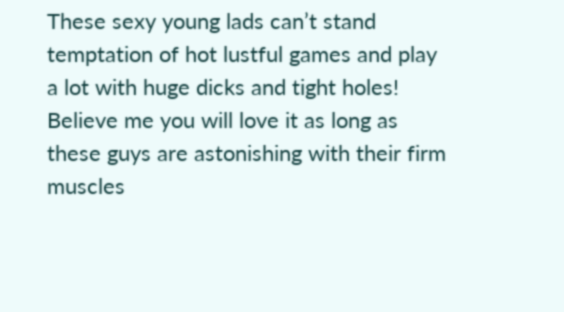These sexy young lads can’t stand temptation of hot lustful games and play a lot with huge dicks and tight holes! Believe me you will love it as long as these guys are astonishing with their firm muscles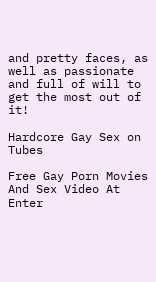and pretty faces, as well as passionate and full of will to get the most out of it!

Hardcore Gay Sex on Tubes

Free Gay Porn Movies And Sex Video At
Enter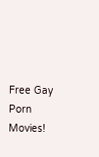Free Gay Porn Movies!